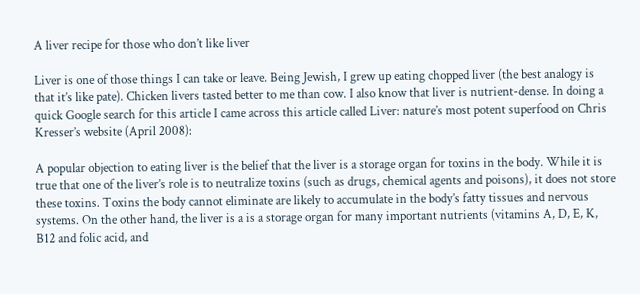A liver recipe for those who don’t like liver

Liver is one of those things I can take or leave. Being Jewish, I grew up eating chopped liver (the best analogy is that it’s like pate). Chicken livers tasted better to me than cow. I also know that liver is nutrient-dense. In doing a quick Google search for this article I came across this article called Liver: nature’s most potent superfood on Chris Kresser’s website (April 2008):

A popular objection to eating liver is the belief that the liver is a storage organ for toxins in the body. While it is true that one of the liver’s role is to neutralize toxins (such as drugs, chemical agents and poisons), it does not store these toxins. Toxins the body cannot eliminate are likely to accumulate in the body’s fatty tissues and nervous systems. On the other hand, the liver is a is a storage organ for many important nutrients (vitamins A, D, E, K, B12 and folic acid, and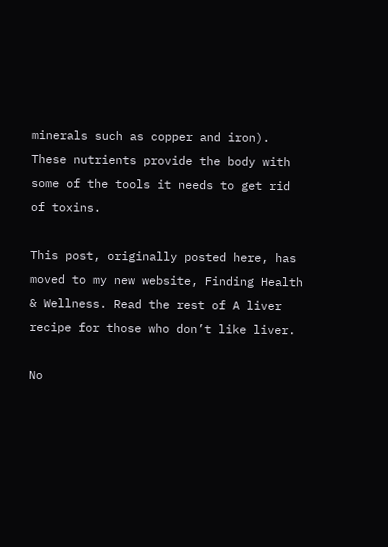minerals such as copper and iron). These nutrients provide the body with some of the tools it needs to get rid of toxins.

This post, originally posted here, has moved to my new website, Finding Health & Wellness. Read the rest of A liver recipe for those who don’t like liver.

No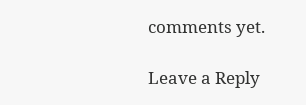comments yet.

Leave a Reply